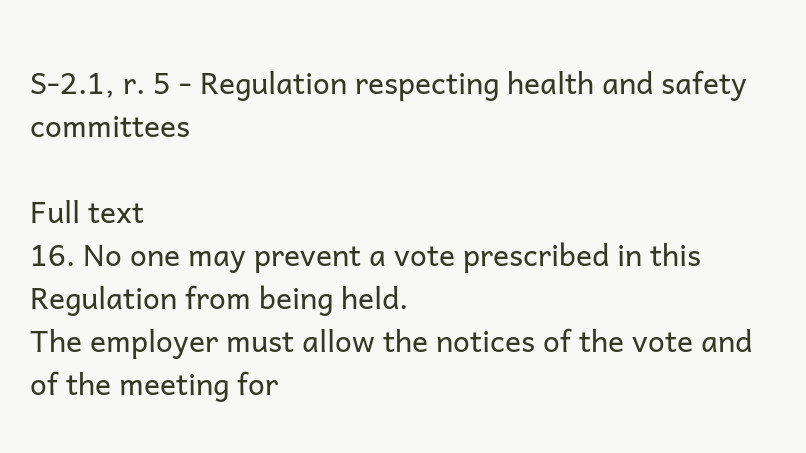S-2.1, r. 5 - Regulation respecting health and safety committees

Full text
16. No one may prevent a vote prescribed in this Regulation from being held.
The employer must allow the notices of the vote and of the meeting for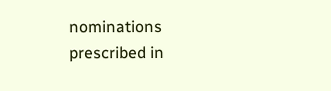nominations prescribed in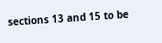sections 13 and 15 to be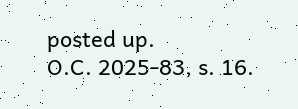posted up.
O.C. 2025-83, s. 16.